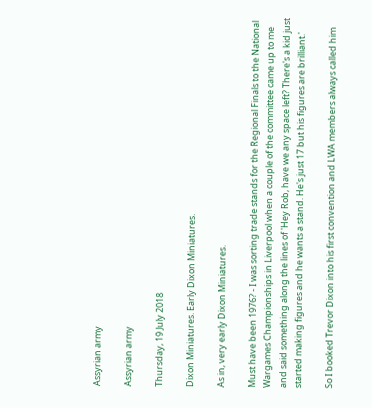Assyrian army

Assyrian army

Thursday, 19 July 2018

Dixon Miniatures. Early Dixon Miniatures.

As in, very early Dixon Miniatures.

Must have been 1976? - I was sorting trade stands for the Regional Finals to the National Wargames Championships in Liverpool when a couple of the committee came up to me and said something along the lines of 'Hey Rob, have we any space left? There's a kid just started making figures and he wants a stand. He's just 17 but his figures are brilliant.'

So I booked Trevor Dixon into his first convention and LWA members always called him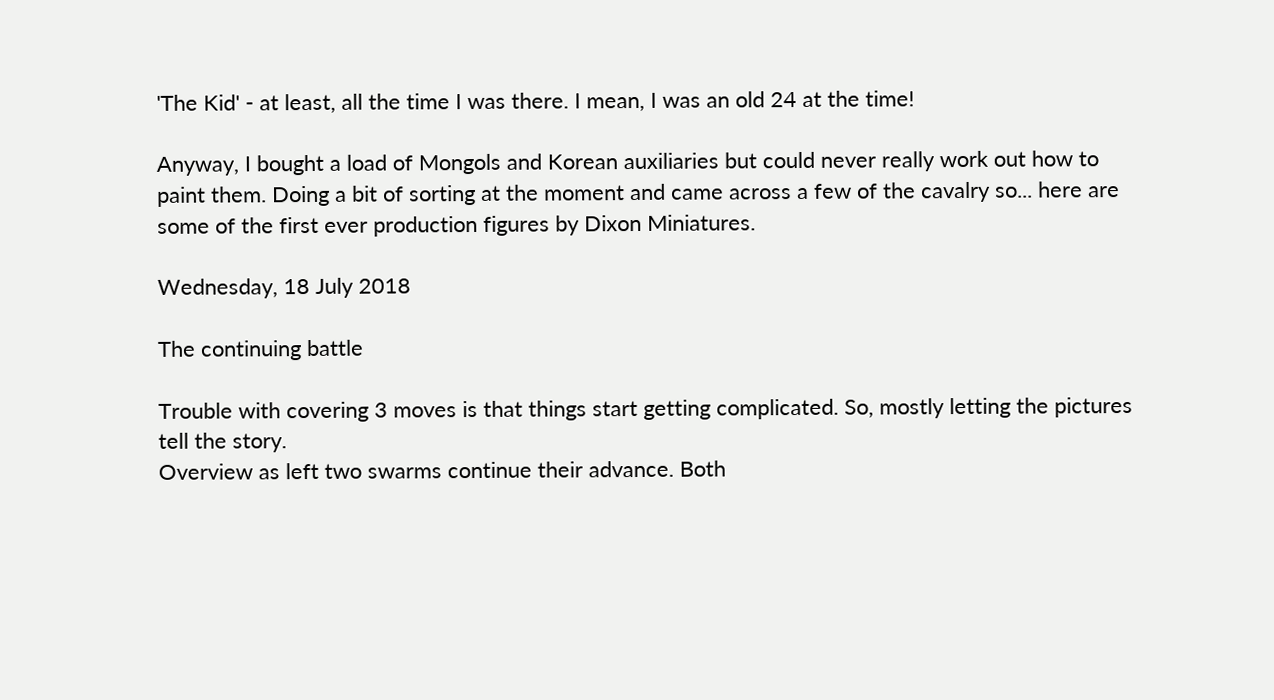'The Kid' - at least, all the time I was there. I mean, I was an old 24 at the time!

Anyway, I bought a load of Mongols and Korean auxiliaries but could never really work out how to paint them. Doing a bit of sorting at the moment and came across a few of the cavalry so... here are some of the first ever production figures by Dixon Miniatures.

Wednesday, 18 July 2018

The continuing battle

Trouble with covering 3 moves is that things start getting complicated. So, mostly letting the pictures tell the story.
Overview as left two swarms continue their advance. Both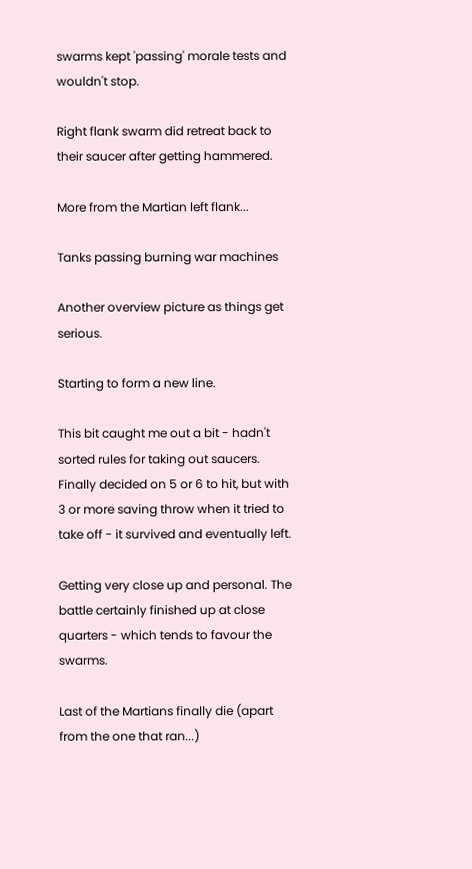swarms kept 'passing' morale tests and wouldn't stop.

Right flank swarm did retreat back to their saucer after getting hammered.

More from the Martian left flank...

Tanks passing burning war machines

Another overview picture as things get serious.

Starting to form a new line.

This bit caught me out a bit - hadn't sorted rules for taking out saucers. Finally decided on 5 or 6 to hit, but with 3 or more saving throw when it tried to take off - it survived and eventually left.

Getting very close up and personal. The battle certainly finished up at close quarters - which tends to favour the swarms.

Last of the Martians finally die (apart from the one that ran...)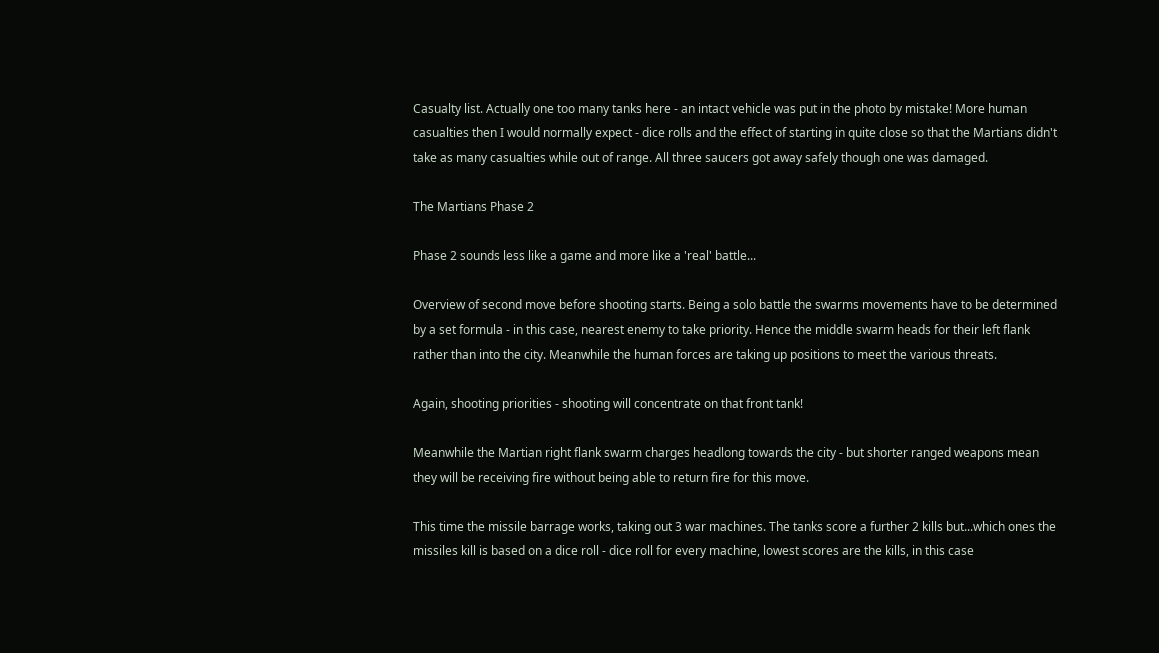Casualty list. Actually one too many tanks here - an intact vehicle was put in the photo by mistake! More human casualties then I would normally expect - dice rolls and the effect of starting in quite close so that the Martians didn't take as many casualties while out of range. All three saucers got away safely though one was damaged.

The Martians Phase 2

Phase 2 sounds less like a game and more like a 'real' battle...

Overview of second move before shooting starts. Being a solo battle the swarms movements have to be determined by a set formula - in this case, nearest enemy to take priority. Hence the middle swarm heads for their left flank rather than into the city. Meanwhile the human forces are taking up positions to meet the various threats.

Again, shooting priorities - shooting will concentrate on that front tank!

Meanwhile the Martian right flank swarm charges headlong towards the city - but shorter ranged weapons mean they will be receiving fire without being able to return fire for this move.

This time the missile barrage works, taking out 3 war machines. The tanks score a further 2 kills but...which ones the missiles kill is based on a dice roll - dice roll for every machine, lowest scores are the kills, in this case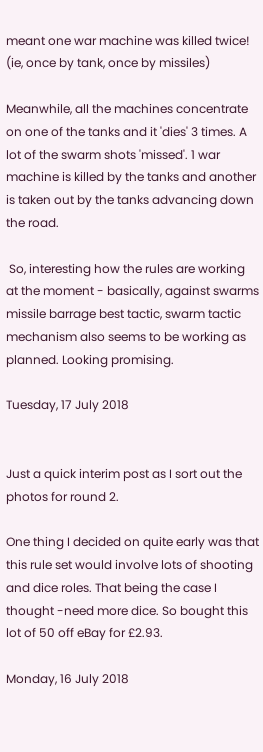meant one war machine was killed twice! (ie, once by tank, once by missiles)

Meanwhile, all the machines concentrate on one of the tanks and it 'dies' 3 times. A lot of the swarm shots 'missed'. 1 war machine is killed by the tanks and another is taken out by the tanks advancing down the road.

 So, interesting how the rules are working at the moment - basically, against swarms missile barrage best tactic, swarm tactic mechanism also seems to be working as planned. Looking promising.

Tuesday, 17 July 2018


Just a quick interim post as I sort out the photos for round 2.

One thing I decided on quite early was that this rule set would involve lots of shooting and dice roles. That being the case I thought -need more dice. So bought this lot of 50 off eBay for £2.93.

Monday, 16 July 2018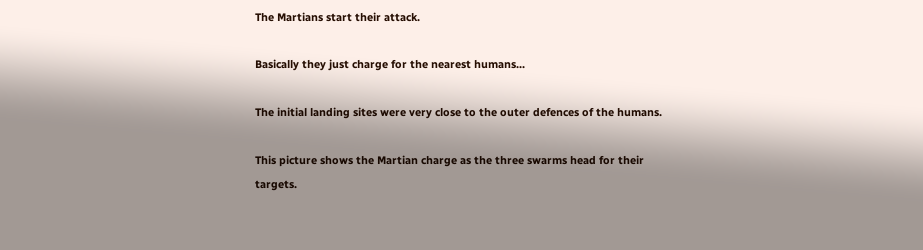The Martians start their attack.

Basically they just charge for the nearest humans...

The initial landing sites were very close to the outer defences of the humans.

This picture shows the Martian charge as the three swarms head for their targets.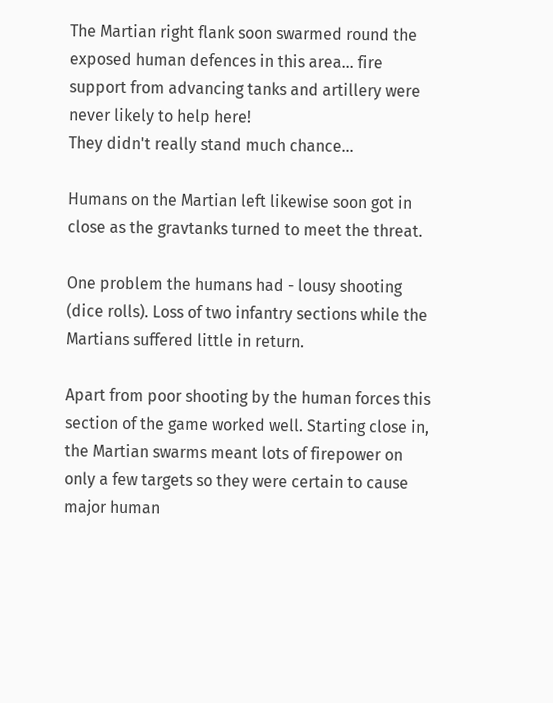The Martian right flank soon swarmed round the exposed human defences in this area... fire support from advancing tanks and artillery were never likely to help here!
They didn't really stand much chance...

Humans on the Martian left likewise soon got in close as the gravtanks turned to meet the threat.

One problem the humans had - lousy shooting (dice rolls). Loss of two infantry sections while the Martians suffered little in return.

Apart from poor shooting by the human forces this section of the game worked well. Starting close in, the Martian swarms meant lots of firepower on only a few targets so they were certain to cause major human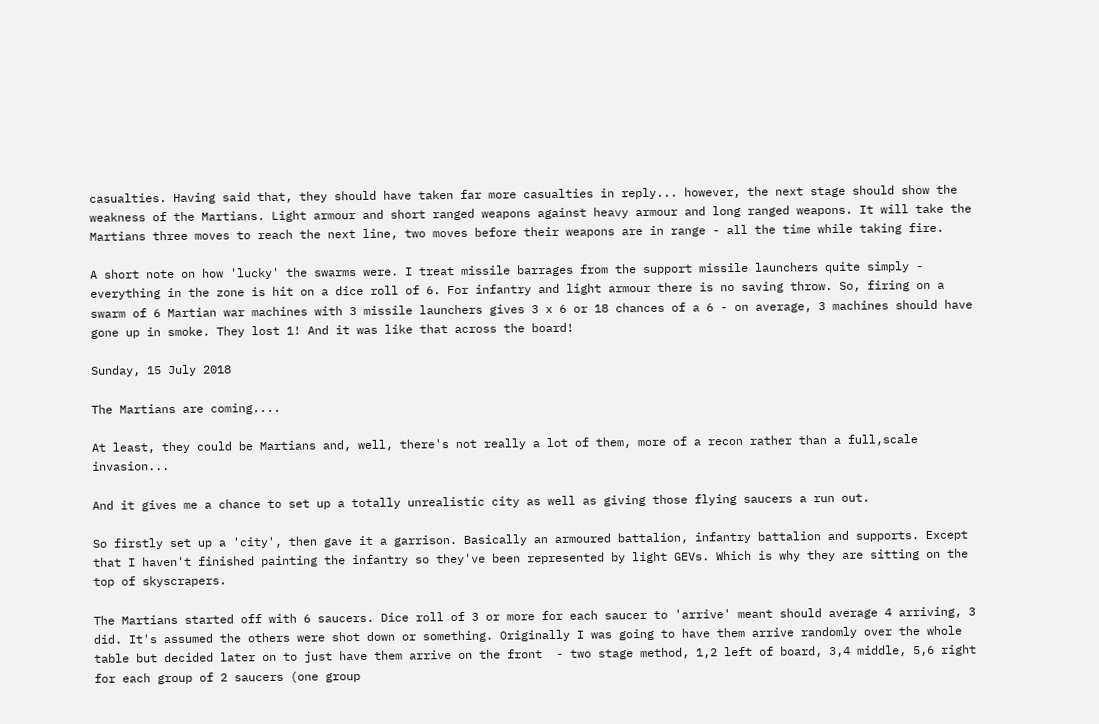casualties. Having said that, they should have taken far more casualties in reply... however, the next stage should show the weakness of the Martians. Light armour and short ranged weapons against heavy armour and long ranged weapons. It will take the Martians three moves to reach the next line, two moves before their weapons are in range - all the time while taking fire.

A short note on how 'lucky' the swarms were. I treat missile barrages from the support missile launchers quite simply - everything in the zone is hit on a dice roll of 6. For infantry and light armour there is no saving throw. So, firing on a swarm of 6 Martian war machines with 3 missile launchers gives 3 x 6 or 18 chances of a 6 - on average, 3 machines should have gone up in smoke. They lost 1! And it was like that across the board!

Sunday, 15 July 2018

The Martians are coming....

At least, they could be Martians and, well, there's not really a lot of them, more of a recon rather than a full,scale invasion...

And it gives me a chance to set up a totally unrealistic city as well as giving those flying saucers a run out.

So firstly set up a 'city', then gave it a garrison. Basically an armoured battalion, infantry battalion and supports. Except that I haven't finished painting the infantry so they've been represented by light GEVs. Which is why they are sitting on the top of skyscrapers.

The Martians started off with 6 saucers. Dice roll of 3 or more for each saucer to 'arrive' meant should average 4 arriving, 3 did. It's assumed the others were shot down or something. Originally I was going to have them arrive randomly over the whole table but decided later on to just have them arrive on the front  - two stage method, 1,2 left of board, 3,4 middle, 5,6 right for each group of 2 saucers (one group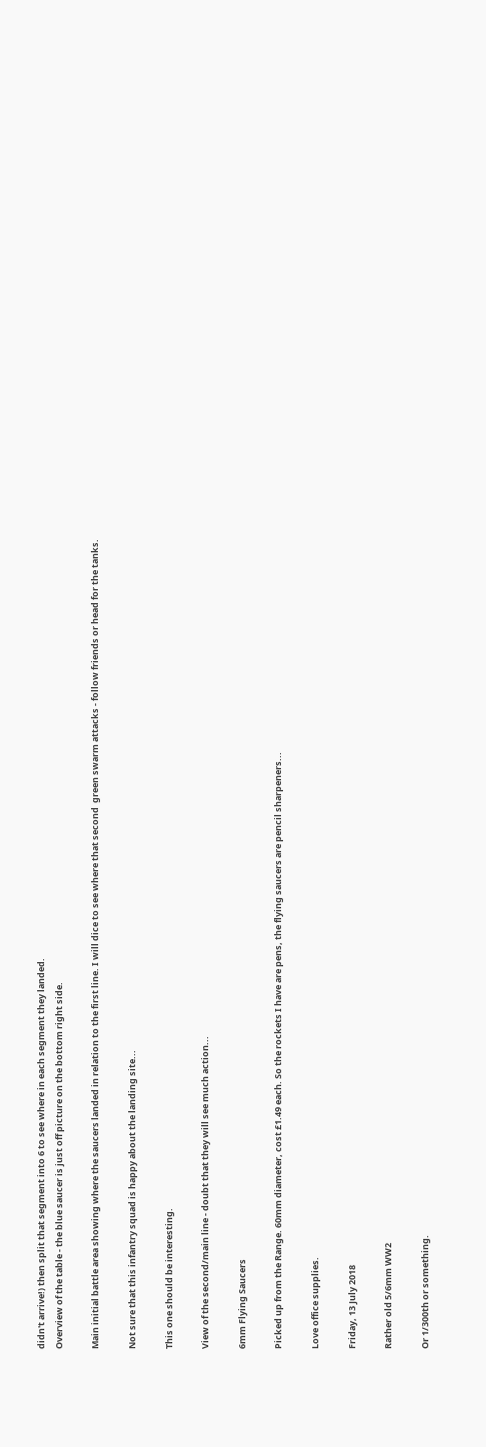didn't arrive!) then split that segment into 6 to see where in each segment they landed.
Overview of the table - the blue saucer is just off picture on the bottom right side.

Main initial battle area showing where the saucers landed in relation to the first line. I will dice to see where that second  green swarm attacks - follow friends or head for the tanks.

Not sure that this infantry squad is happy about the landing site...

This one should be interesting.

View of the second/main line - doubt that they will see much action...

6mm Flying Saucers

Picked up from the Range. 60mm diameter, cost £1.49 each. So the rockets I have are pens, the flying saucers are pencil sharpeners...

Love office supplies.

Friday, 13 July 2018

Rather old 5/6mm WW2

Or 1/300th or something.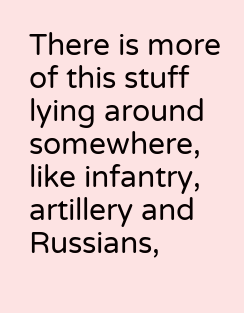There is more of this stuff lying around somewhere, like infantry, artillery and Russians,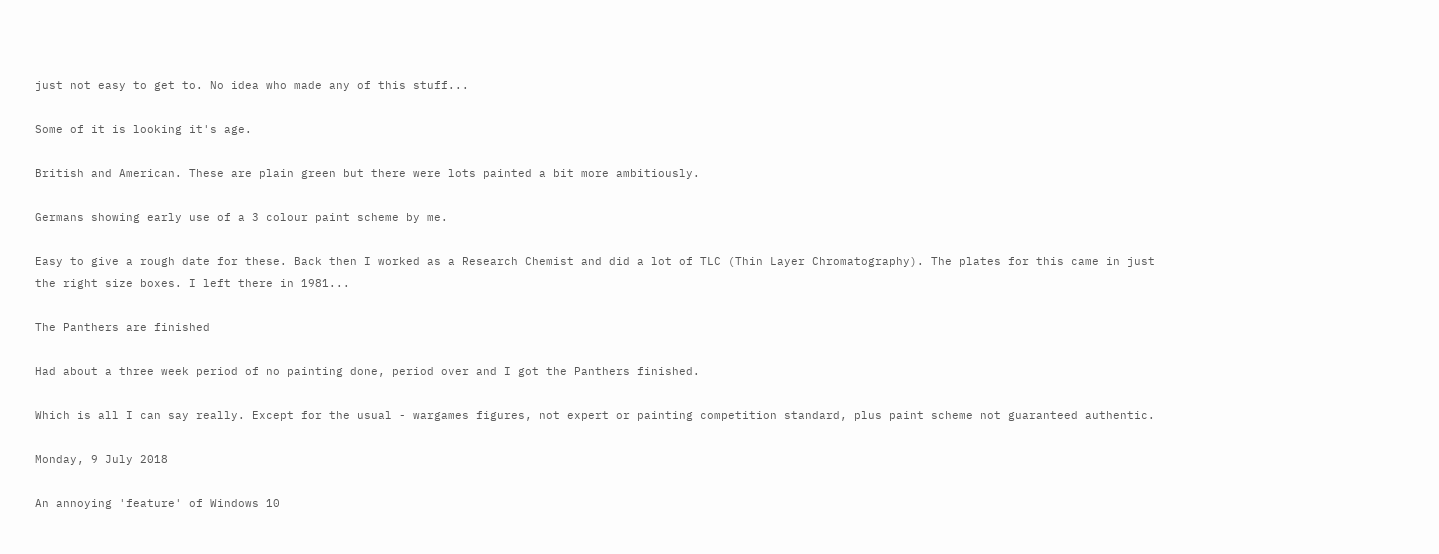just not easy to get to. No idea who made any of this stuff...

Some of it is looking it's age.

British and American. These are plain green but there were lots painted a bit more ambitiously.

Germans showing early use of a 3 colour paint scheme by me.

Easy to give a rough date for these. Back then I worked as a Research Chemist and did a lot of TLC (Thin Layer Chromatography). The plates for this came in just the right size boxes. I left there in 1981...

The Panthers are finished

Had about a three week period of no painting done, period over and I got the Panthers finished.

Which is all I can say really. Except for the usual - wargames figures, not expert or painting competition standard, plus paint scheme not guaranteed authentic.

Monday, 9 July 2018

An annoying 'feature' of Windows 10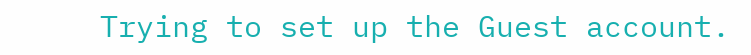Trying to set up the Guest account.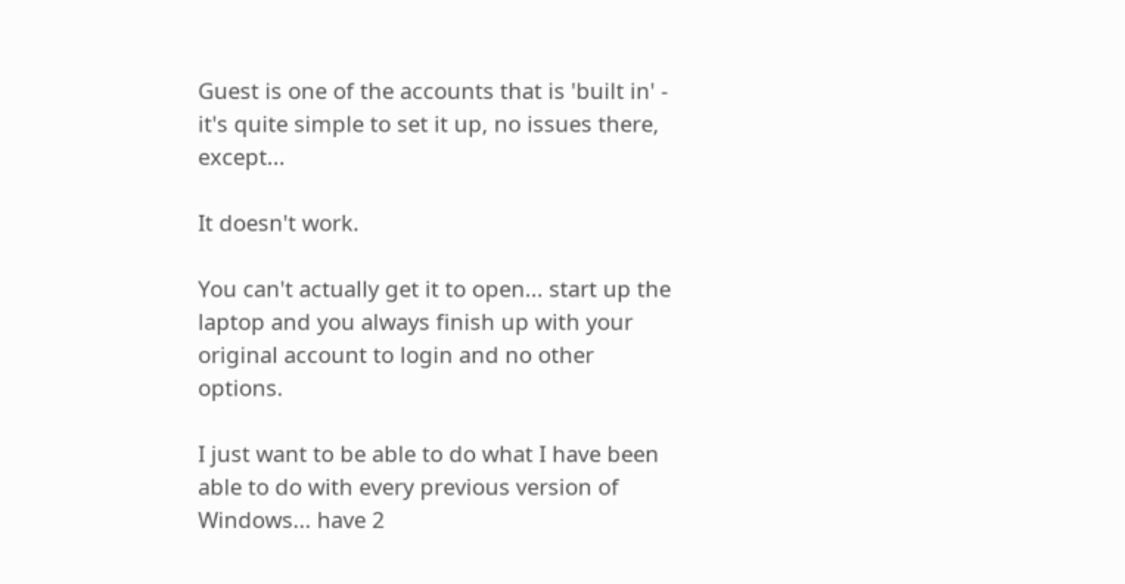Guest is one of the accounts that is 'built in' - it's quite simple to set it up, no issues there, except...

It doesn't work.

You can't actually get it to open... start up the laptop and you always finish up with your original account to login and no other options.

I just want to be able to do what I have been able to do with every previous version of Windows... have 2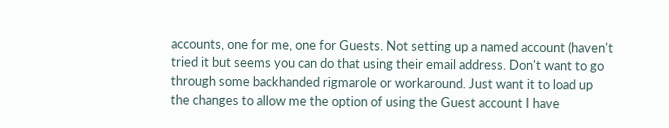accounts, one for me, one for Guests. Not setting up a named account (haven't tried it but seems you can do that using their email address. Don't want to go through some backhanded rigmarole or workaround. Just want it to load up the changes to allow me the option of using the Guest account I have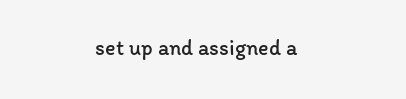set up and assigned a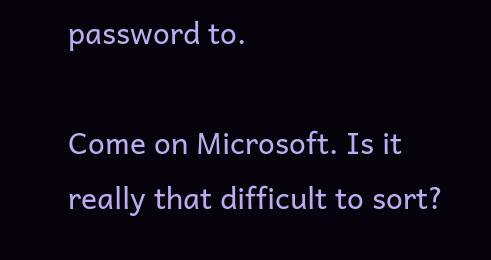password to.

Come on Microsoft. Is it really that difficult to sort?